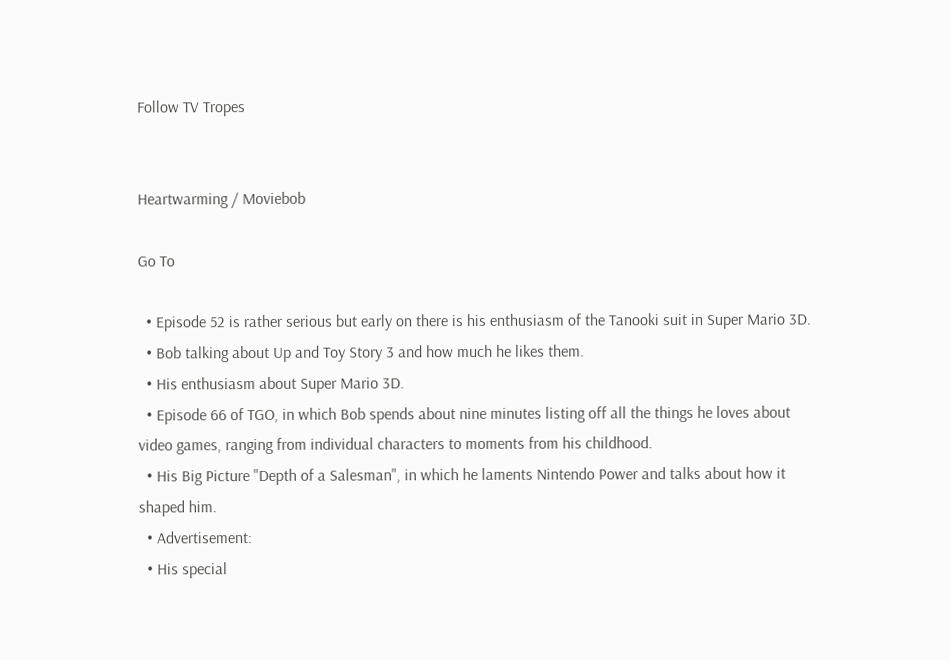Follow TV Tropes


Heartwarming / Moviebob

Go To

  • Episode 52 is rather serious but early on there is his enthusiasm of the Tanooki suit in Super Mario 3D.
  • Bob talking about Up and Toy Story 3 and how much he likes them.
  • His enthusiasm about Super Mario 3D.
  • Episode 66 of TGO, in which Bob spends about nine minutes listing off all the things he loves about video games, ranging from individual characters to moments from his childhood.
  • His Big Picture "Depth of a Salesman", in which he laments Nintendo Power and talks about how it shaped him.
  • Advertisement:
  • His special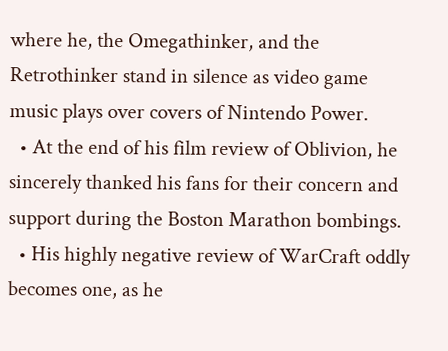where he, the Omegathinker, and the Retrothinker stand in silence as video game music plays over covers of Nintendo Power.
  • At the end of his film review of Oblivion, he sincerely thanked his fans for their concern and support during the Boston Marathon bombings.
  • His highly negative review of WarCraft oddly becomes one, as he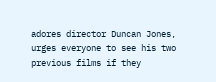adores director Duncan Jones, urges everyone to see his two previous films if they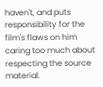haven't, and puts responsibility for the film's flaws on him caring too much about respecting the source material.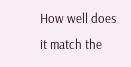How well does it match the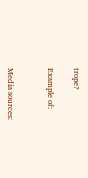trope?

Example of:


Media sources: